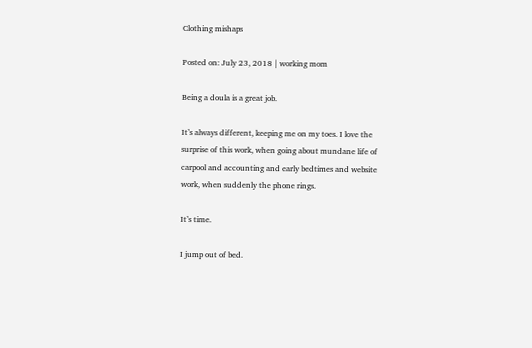Clothing mishaps

Posted on: July 23, 2018 | working mom

Being a doula is a great job.

It’s always different, keeping me on my toes. I love the surprise of this work, when going about mundane life of carpool and accounting and early bedtimes and website work, when suddenly the phone rings.

It’s time.

I jump out of bed.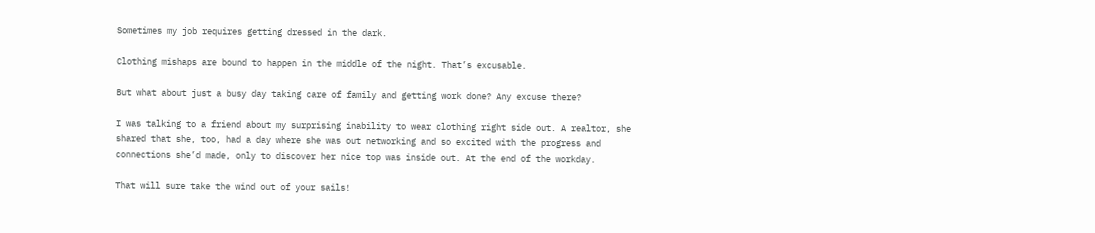Sometimes my job requires getting dressed in the dark.

Clothing mishaps are bound to happen in the middle of the night. That’s excusable.

But what about just a busy day taking care of family and getting work done? Any excuse there?

I was talking to a friend about my surprising inability to wear clothing right side out. A realtor, she shared that she, too, had a day where she was out networking and so excited with the progress and connections she’d made, only to discover her nice top was inside out. At the end of the workday.

That will sure take the wind out of your sails!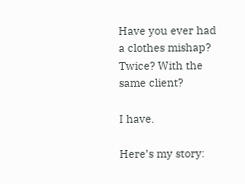Have you ever had a clothes mishap? Twice? With the same client?

I have.

Here’s my story: